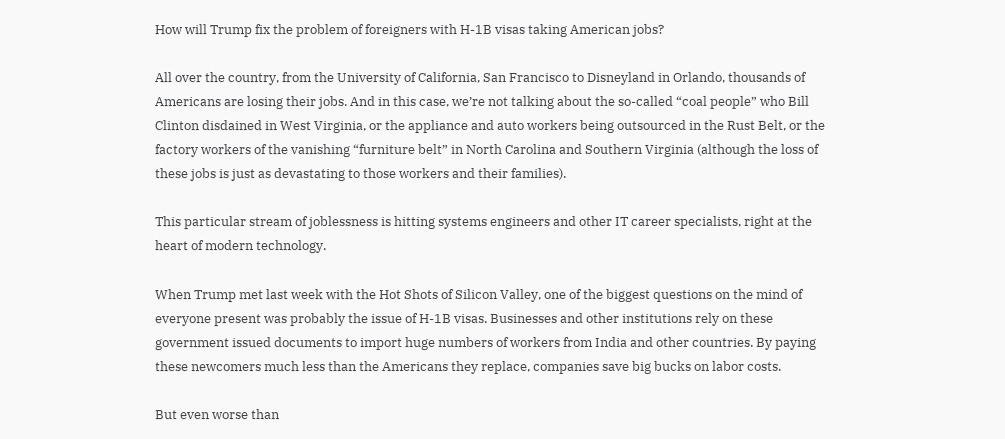How will Trump fix the problem of foreigners with H-1B visas taking American jobs?

All over the country, from the University of California, San Francisco to Disneyland in Orlando, thousands of Americans are losing their jobs. And in this case, we’re not talking about the so-called “coal people” who Bill Clinton disdained in West Virginia, or the appliance and auto workers being outsourced in the Rust Belt, or the factory workers of the vanishing “furniture belt” in North Carolina and Southern Virginia (although the loss of these jobs is just as devastating to those workers and their families).

This particular stream of joblessness is hitting systems engineers and other IT career specialists, right at the heart of modern technology.

When Trump met last week with the Hot Shots of Silicon Valley, one of the biggest questions on the mind of everyone present was probably the issue of H-1B visas. Businesses and other institutions rely on these government issued documents to import huge numbers of workers from India and other countries. By paying these newcomers much less than the Americans they replace, companies save big bucks on labor costs.

But even worse than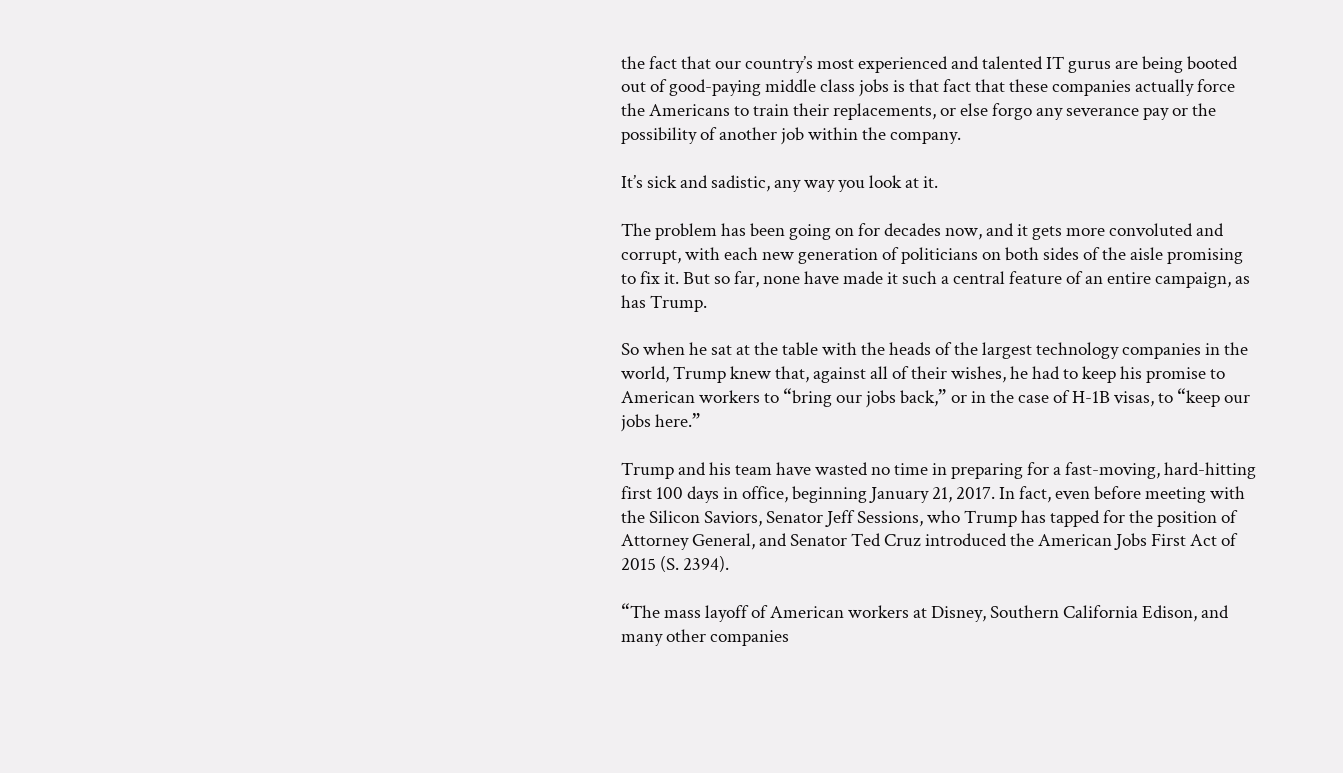the fact that our country’s most experienced and talented IT gurus are being booted out of good-paying middle class jobs is that fact that these companies actually force the Americans to train their replacements, or else forgo any severance pay or the possibility of another job within the company.

It’s sick and sadistic, any way you look at it.

The problem has been going on for decades now, and it gets more convoluted and corrupt, with each new generation of politicians on both sides of the aisle promising to fix it. But so far, none have made it such a central feature of an entire campaign, as has Trump.

So when he sat at the table with the heads of the largest technology companies in the world, Trump knew that, against all of their wishes, he had to keep his promise to American workers to “bring our jobs back,” or in the case of H-1B visas, to “keep our jobs here.”

Trump and his team have wasted no time in preparing for a fast-moving, hard-hitting first 100 days in office, beginning January 21, 2017. In fact, even before meeting with the Silicon Saviors, Senator Jeff Sessions, who Trump has tapped for the position of Attorney General, and Senator Ted Cruz introduced the American Jobs First Act of 2015 (S. 2394).

“The mass layoff of American workers at Disney, Southern California Edison, and many other companies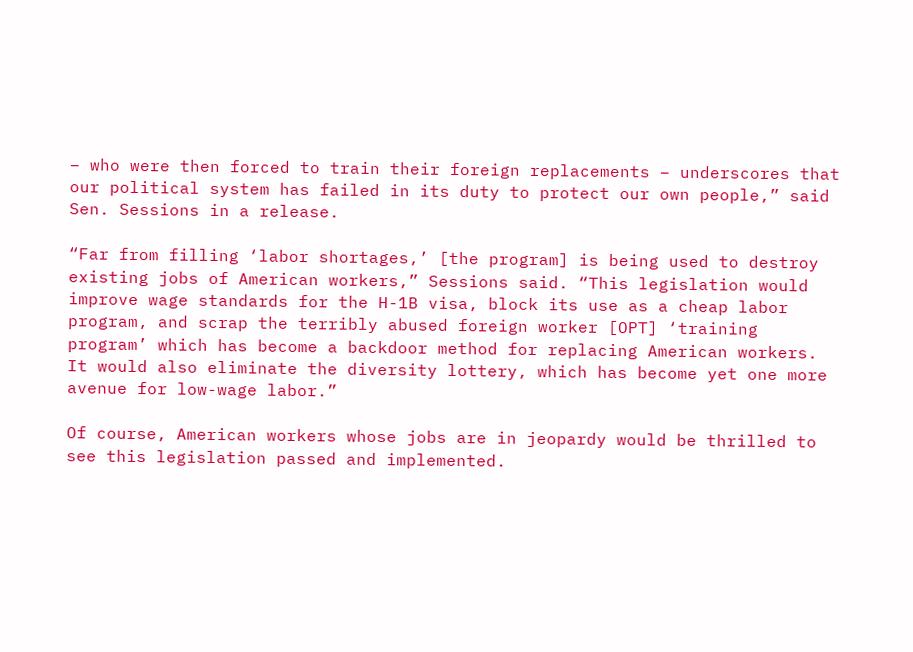– who were then forced to train their foreign replacements – underscores that our political system has failed in its duty to protect our own people,” said Sen. Sessions in a release.

“Far from filling ‘labor shortages,’ [the program] is being used to destroy existing jobs of American workers,” Sessions said. “This legislation would improve wage standards for the H-1B visa, block its use as a cheap labor program, and scrap the terribly abused foreign worker [OPT] ‘training program’ which has become a backdoor method for replacing American workers. It would also eliminate the diversity lottery, which has become yet one more avenue for low-wage labor.”

Of course, American workers whose jobs are in jeopardy would be thrilled to see this legislation passed and implemented.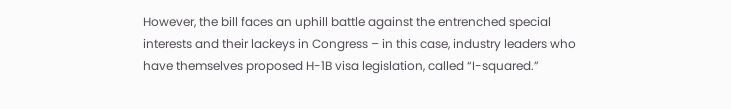However, the bill faces an uphill battle against the entrenched special interests and their lackeys in Congress – in this case, industry leaders who have themselves proposed H-1B visa legislation, called “I-squared.”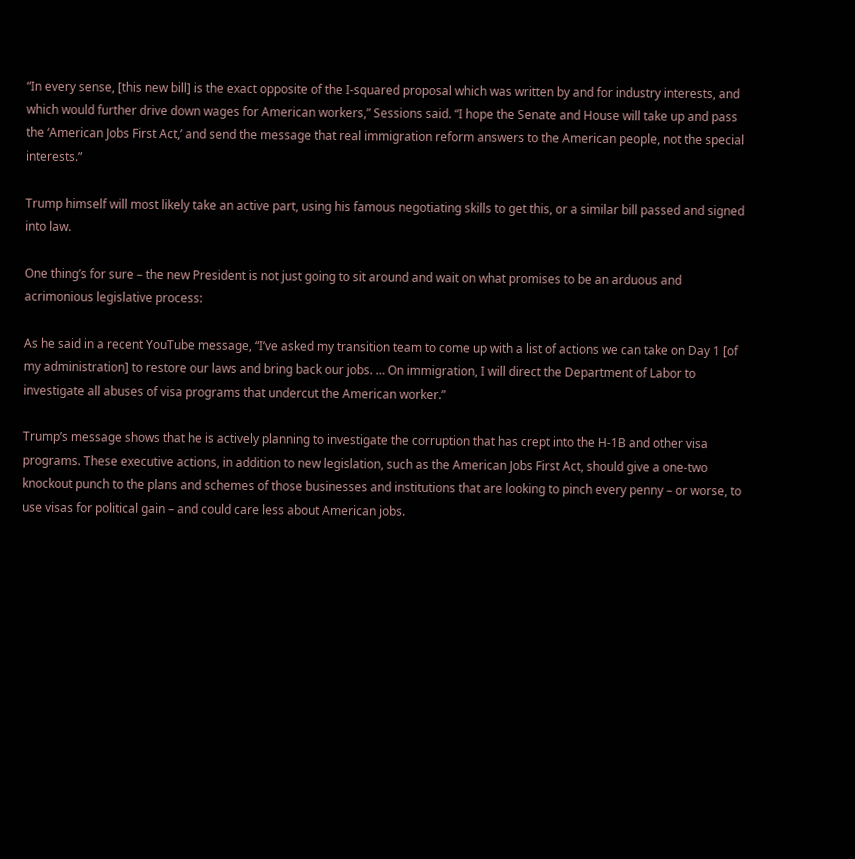“In every sense, [this new bill] is the exact opposite of the I-squared proposal which was written by and for industry interests, and which would further drive down wages for American workers,” Sessions said. “I hope the Senate and House will take up and pass the ‘American Jobs First Act,’ and send the message that real immigration reform answers to the American people, not the special interests.”

Trump himself will most likely take an active part, using his famous negotiating skills to get this, or a similar bill passed and signed into law.

One thing’s for sure – the new President is not just going to sit around and wait on what promises to be an arduous and acrimonious legislative process:

As he said in a recent YouTube message, “I’ve asked my transition team to come up with a list of actions we can take on Day 1 [of my administration] to restore our laws and bring back our jobs. … On immigration, I will direct the Department of Labor to investigate all abuses of visa programs that undercut the American worker.”

Trump’s message shows that he is actively planning to investigate the corruption that has crept into the H-1B and other visa programs. These executive actions, in addition to new legislation, such as the American Jobs First Act, should give a one-two knockout punch to the plans and schemes of those businesses and institutions that are looking to pinch every penny – or worse, to use visas for political gain – and could care less about American jobs.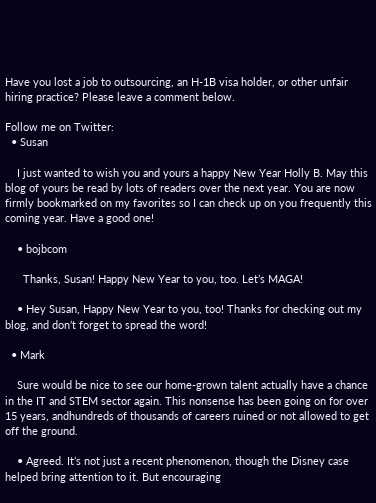Have you lost a job to outsourcing, an H-1B visa holder, or other unfair hiring practice? Please leave a comment below.

Follow me on Twitter:
  • Susan

    I just wanted to wish you and yours a happy New Year Holly B. May this blog of yours be read by lots of readers over the next year. You are now firmly bookmarked on my favorites so I can check up on you frequently this coming year. Have a good one!

    • bojbcom

      Thanks, Susan! Happy New Year to you, too. Let’s MAGA!

    • Hey Susan, Happy New Year to you, too! Thanks for checking out my blog, and don’t forget to spread the word!

  • Mark

    Sure would be nice to see our home-grown talent actually have a chance in the IT and STEM sector again. This nonsense has been going on for over 15 years, andhundreds of thousands of careers ruined or not allowed to get off the ground.

    • Agreed. It’s not just a recent phenomenon, though the Disney case helped bring attention to it. But encouraging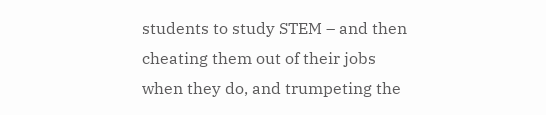students to study STEM – and then cheating them out of their jobs when they do, and trumpeting the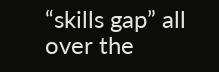“skills gap” all over the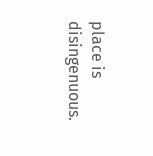place is disingenuous.